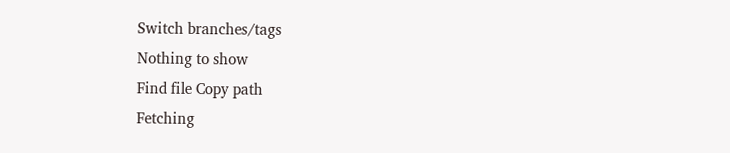Switch branches/tags
Nothing to show
Find file Copy path
Fetching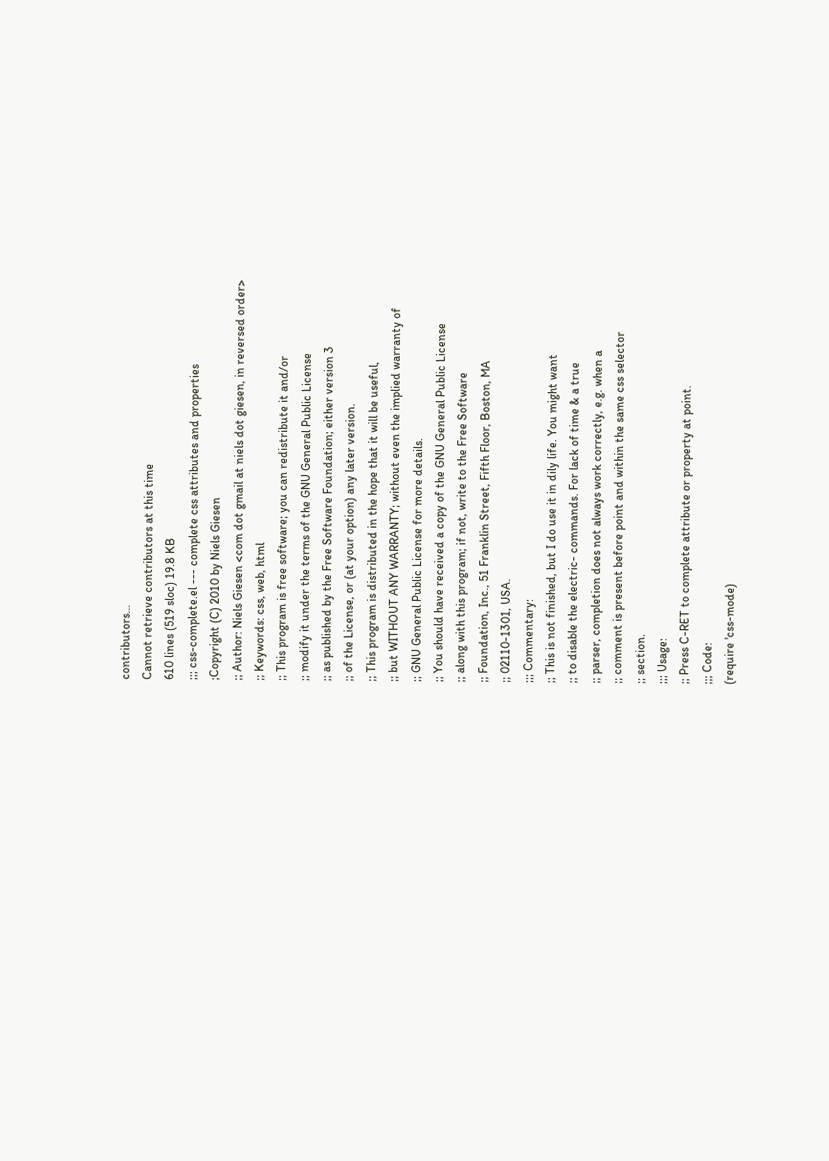contributors…
Cannot retrieve contributors at this time
610 lines (519 sloc) 19.8 KB
;;; css-complete.el --- complete css attributes and properties
;Copyright (C) 2010 by Niels Giesen
;; Author: Niels Giesen <com dot gmail at niels dot giesen, in reversed order>
;; Keywords: css, web, html
;; This program is free software; you can redistribute it and/or
;; modify it under the terms of the GNU General Public License
;; as published by the Free Software Foundation; either version 3
;; of the License, or (at your option) any later version.
;; This program is distributed in the hope that it will be useful,
;; but WITHOUT ANY WARRANTY; without even the implied warranty of
;; GNU General Public License for more details.
;; You should have received a copy of the GNU General Public License
;; along with this program; if not, write to the Free Software
;; Foundation, Inc., 51 Franklin Street, Fifth Floor, Boston, MA
;; 02110-1301, USA.
;;; Commentary:
;; This is not finished, but I do use it in dily life. You might want
;; to disable the electric- commands. For lack of time & a true
;; parser, completion does not always work correctly, e.g. when a
;; comment is present before point and within the same css selector
;; section.
;;; Usage:
;; Press C-RET to complete attribute or property at point.
;;; Code:
(require 'css-mode)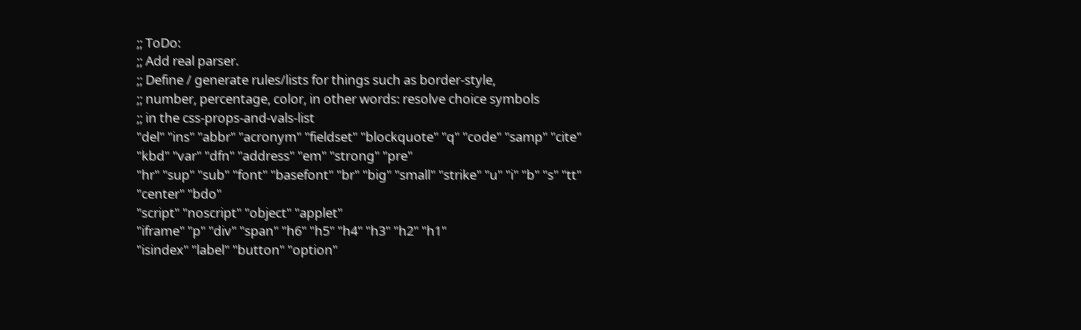;; ToDo:
;; Add real parser.
;; Define / generate rules/lists for things such as border-style,
;; number, percentage, color, in other words: resolve choice symbols
;; in the css-props-and-vals-list
"del" "ins" "abbr" "acronym" "fieldset" "blockquote" "q" "code" "samp" "cite" "kbd" "var" "dfn" "address" "em" "strong" "pre"
"hr" "sup" "sub" "font" "basefont" "br" "big" "small" "strike" "u" "i" "b" "s" "tt" "center" "bdo"
"script" "noscript" "object" "applet"
"iframe" "p" "div" "span" "h6" "h5" "h4" "h3" "h2" "h1"
"isindex" "label" "button" "option"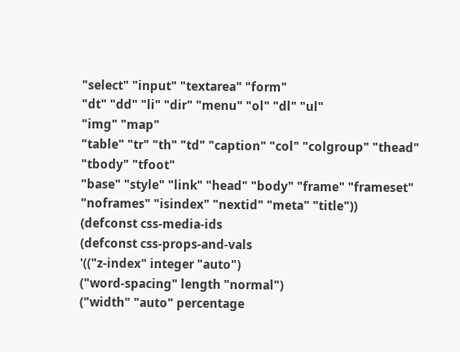"select" "input" "textarea" "form"
"dt" "dd" "li" "dir" "menu" "ol" "dl" "ul"
"img" "map"
"table" "tr" "th" "td" "caption" "col" "colgroup" "thead" "tbody" "tfoot"
"base" "style" "link" "head" "body" "frame" "frameset" "noframes" "isindex" "nextid" "meta" "title"))
(defconst css-media-ids
(defconst css-props-and-vals
'(("z-index" integer "auto")
("word-spacing" length "normal")
("width" "auto" percentage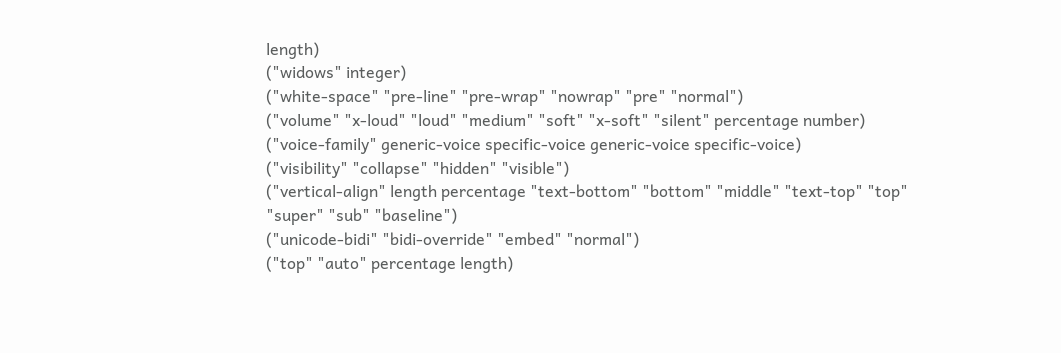length)
("widows" integer)
("white-space" "pre-line" "pre-wrap" "nowrap" "pre" "normal")
("volume" "x-loud" "loud" "medium" "soft" "x-soft" "silent" percentage number)
("voice-family" generic-voice specific-voice generic-voice specific-voice)
("visibility" "collapse" "hidden" "visible")
("vertical-align" length percentage "text-bottom" "bottom" "middle" "text-top" "top" "super" "sub" "baseline")
("unicode-bidi" "bidi-override" "embed" "normal")
("top" "auto" percentage length)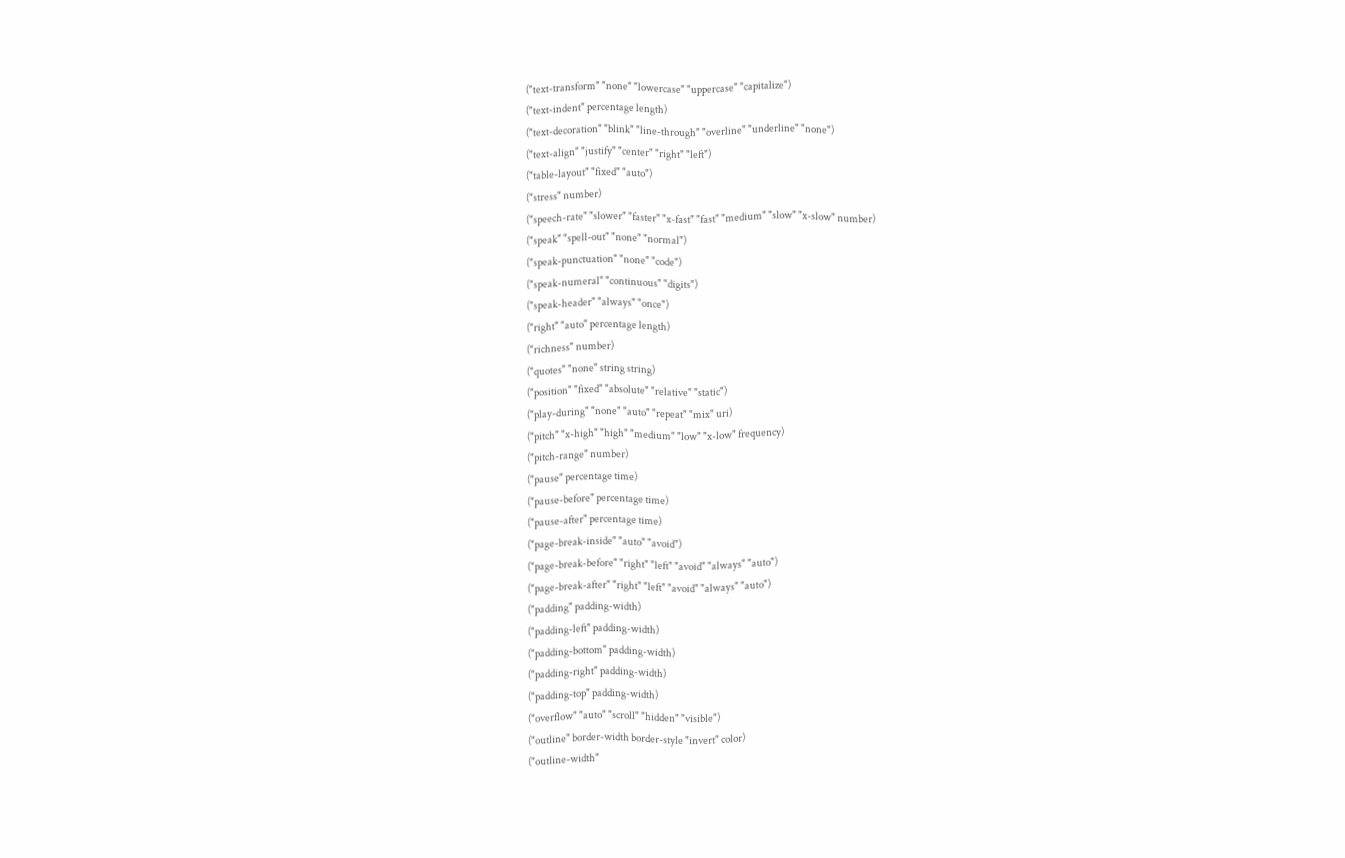("text-transform" "none" "lowercase" "uppercase" "capitalize")
("text-indent" percentage length)
("text-decoration" "blink" "line-through" "overline" "underline" "none")
("text-align" "justify" "center" "right" "left")
("table-layout" "fixed" "auto")
("stress" number)
("speech-rate" "slower" "faster" "x-fast" "fast" "medium" "slow" "x-slow" number)
("speak" "spell-out" "none" "normal")
("speak-punctuation" "none" "code")
("speak-numeral" "continuous" "digits")
("speak-header" "always" "once")
("right" "auto" percentage length)
("richness" number)
("quotes" "none" string string)
("position" "fixed" "absolute" "relative" "static")
("play-during" "none" "auto" "repeat" "mix" uri)
("pitch" "x-high" "high" "medium" "low" "x-low" frequency)
("pitch-range" number)
("pause" percentage time)
("pause-before" percentage time)
("pause-after" percentage time)
("page-break-inside" "auto" "avoid")
("page-break-before" "right" "left" "avoid" "always" "auto")
("page-break-after" "right" "left" "avoid" "always" "auto")
("padding" padding-width)
("padding-left" padding-width)
("padding-bottom" padding-width)
("padding-right" padding-width)
("padding-top" padding-width)
("overflow" "auto" "scroll" "hidden" "visible")
("outline" border-width border-style "invert" color)
("outline-width"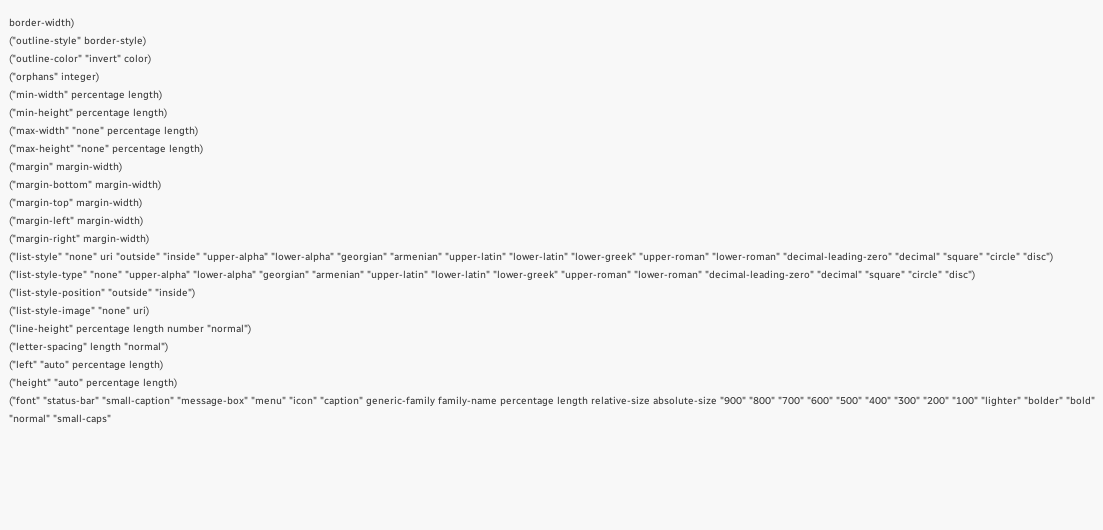border-width)
("outline-style" border-style)
("outline-color" "invert" color)
("orphans" integer)
("min-width" percentage length)
("min-height" percentage length)
("max-width" "none" percentage length)
("max-height" "none" percentage length)
("margin" margin-width)
("margin-bottom" margin-width)
("margin-top" margin-width)
("margin-left" margin-width)
("margin-right" margin-width)
("list-style" "none" uri "outside" "inside" "upper-alpha" "lower-alpha" "georgian" "armenian" "upper-latin" "lower-latin" "lower-greek" "upper-roman" "lower-roman" "decimal-leading-zero" "decimal" "square" "circle" "disc")
("list-style-type" "none" "upper-alpha" "lower-alpha" "georgian" "armenian" "upper-latin" "lower-latin" "lower-greek" "upper-roman" "lower-roman" "decimal-leading-zero" "decimal" "square" "circle" "disc")
("list-style-position" "outside" "inside")
("list-style-image" "none" uri)
("line-height" percentage length number "normal")
("letter-spacing" length "normal")
("left" "auto" percentage length)
("height" "auto" percentage length)
("font" "status-bar" "small-caption" "message-box" "menu" "icon" "caption" generic-family family-name percentage length relative-size absolute-size "900" "800" "700" "600" "500" "400" "300" "200" "100" "lighter" "bolder" "bold" "normal" "small-caps"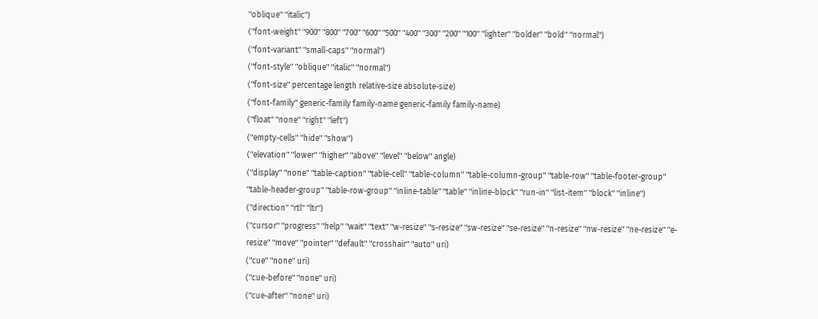"oblique" "italic")
("font-weight" "900" "800" "700" "600" "500" "400" "300" "200" "100" "lighter" "bolder" "bold" "normal")
("font-variant" "small-caps" "normal")
("font-style" "oblique" "italic" "normal")
("font-size" percentage length relative-size absolute-size)
("font-family" generic-family family-name generic-family family-name)
("float" "none" "right" "left")
("empty-cells" "hide" "show")
("elevation" "lower" "higher" "above" "level" "below" angle)
("display" "none" "table-caption" "table-cell" "table-column" "table-column-group" "table-row" "table-footer-group" "table-header-group" "table-row-group" "inline-table" "table" "inline-block" "run-in" "list-item" "block" "inline")
("direction" "rtl" "ltr")
("cursor" "progress" "help" "wait" "text" "w-resize" "s-resize" "sw-resize" "se-resize" "n-resize" "nw-resize" "ne-resize" "e-resize" "move" "pointer" "default" "crosshair" "auto" uri)
("cue" "none" uri)
("cue-before" "none" uri)
("cue-after" "none" uri)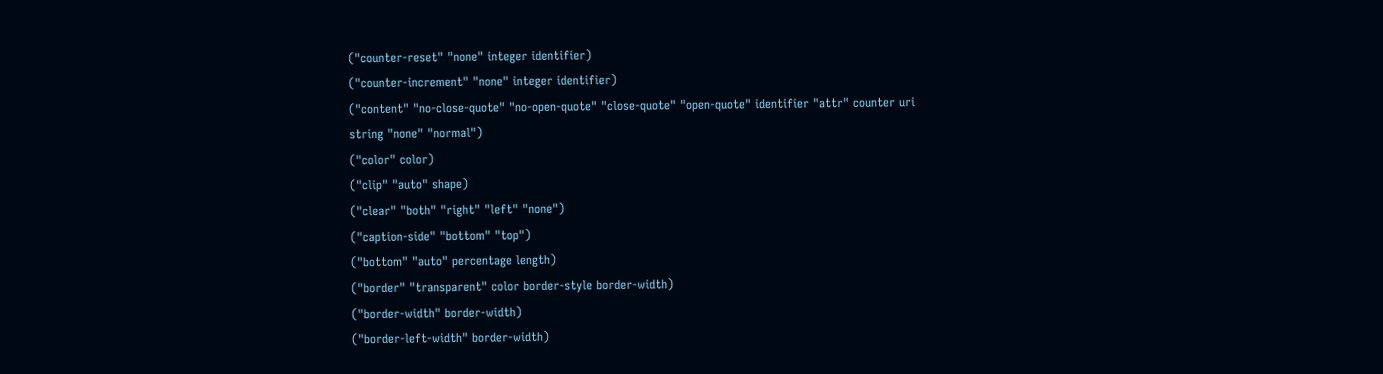("counter-reset" "none" integer identifier)
("counter-increment" "none" integer identifier)
("content" "no-close-quote" "no-open-quote" "close-quote" "open-quote" identifier "attr" counter uri string "none" "normal")
("color" color)
("clip" "auto" shape)
("clear" "both" "right" "left" "none")
("caption-side" "bottom" "top")
("bottom" "auto" percentage length)
("border" "transparent" color border-style border-width)
("border-width" border-width)
("border-left-width" border-width)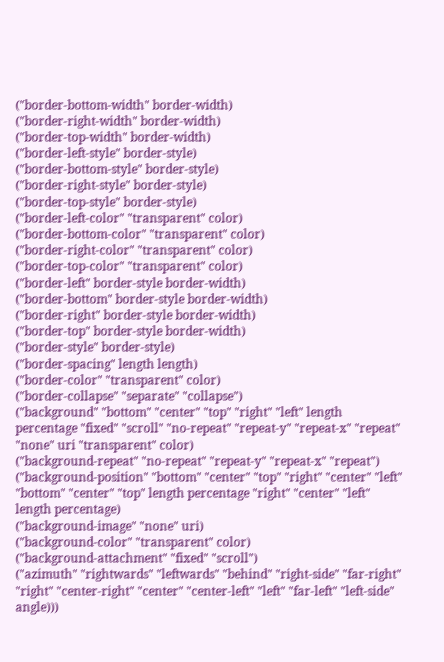("border-bottom-width" border-width)
("border-right-width" border-width)
("border-top-width" border-width)
("border-left-style" border-style)
("border-bottom-style" border-style)
("border-right-style" border-style)
("border-top-style" border-style)
("border-left-color" "transparent" color)
("border-bottom-color" "transparent" color)
("border-right-color" "transparent" color)
("border-top-color" "transparent" color)
("border-left" border-style border-width)
("border-bottom" border-style border-width)
("border-right" border-style border-width)
("border-top" border-style border-width)
("border-style" border-style)
("border-spacing" length length)
("border-color" "transparent" color)
("border-collapse" "separate" "collapse")
("background" "bottom" "center" "top" "right" "left" length percentage "fixed" "scroll" "no-repeat" "repeat-y" "repeat-x" "repeat" "none" uri "transparent" color)
("background-repeat" "no-repeat" "repeat-y" "repeat-x" "repeat")
("background-position" "bottom" "center" "top" "right" "center" "left" "bottom" "center" "top" length percentage "right" "center" "left" length percentage)
("background-image" "none" uri)
("background-color" "transparent" color)
("background-attachment" "fixed" "scroll")
("azimuth" "rightwards" "leftwards" "behind" "right-side" "far-right" "right" "center-right" "center" "center-left" "left" "far-left" "left-side" angle)))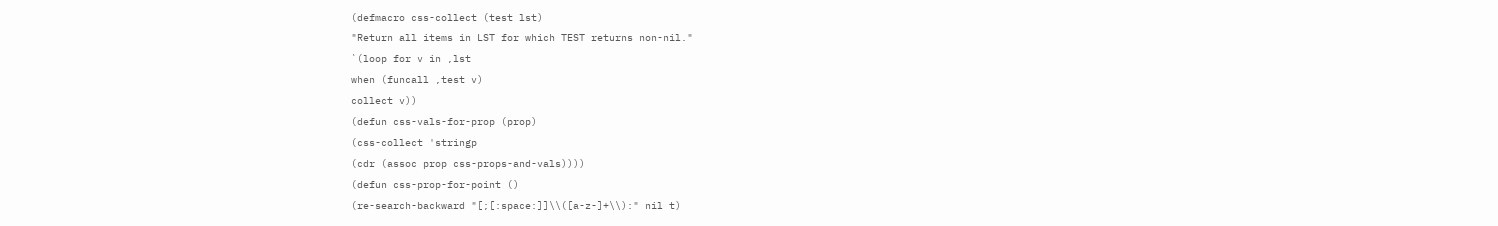(defmacro css-collect (test lst)
"Return all items in LST for which TEST returns non-nil."
`(loop for v in ,lst
when (funcall ,test v)
collect v))
(defun css-vals-for-prop (prop)
(css-collect 'stringp
(cdr (assoc prop css-props-and-vals))))
(defun css-prop-for-point ()
(re-search-backward "[;[:space:]]\\([a-z-]+\\):" nil t)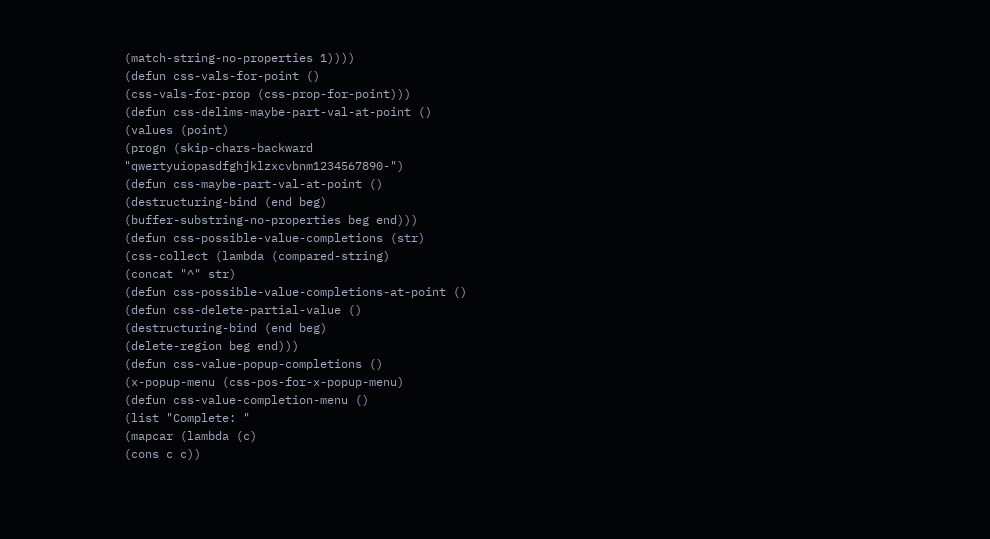(match-string-no-properties 1))))
(defun css-vals-for-point ()
(css-vals-for-prop (css-prop-for-point)))
(defun css-delims-maybe-part-val-at-point ()
(values (point)
(progn (skip-chars-backward "qwertyuiopasdfghjklzxcvbnm1234567890-")
(defun css-maybe-part-val-at-point ()
(destructuring-bind (end beg)
(buffer-substring-no-properties beg end)))
(defun css-possible-value-completions (str)
(css-collect (lambda (compared-string)
(concat "^" str)
(defun css-possible-value-completions-at-point ()
(defun css-delete-partial-value ()
(destructuring-bind (end beg)
(delete-region beg end)))
(defun css-value-popup-completions ()
(x-popup-menu (css-pos-for-x-popup-menu)
(defun css-value-completion-menu ()
(list "Complete: "
(mapcar (lambda (c)
(cons c c))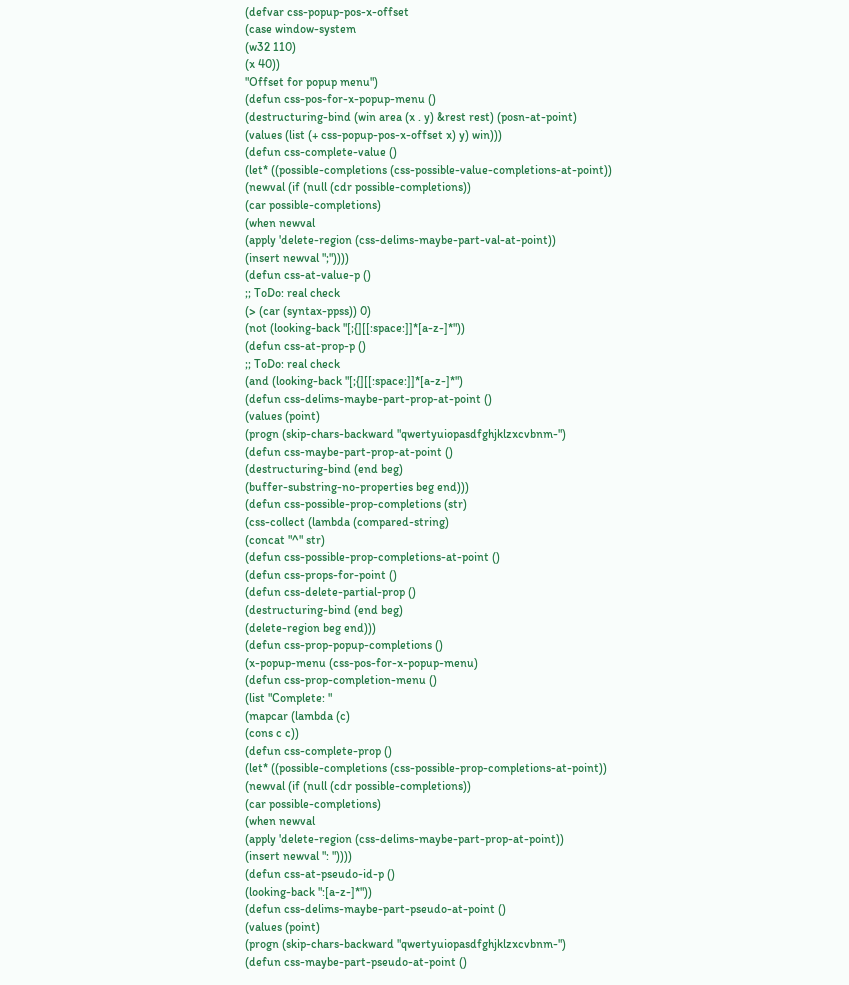(defvar css-popup-pos-x-offset
(case window-system
(w32 110)
(x 40))
"Offset for popup menu")
(defun css-pos-for-x-popup-menu ()
(destructuring-bind (win area (x . y) &rest rest) (posn-at-point)
(values (list (+ css-popup-pos-x-offset x) y) win)))
(defun css-complete-value ()
(let* ((possible-completions (css-possible-value-completions-at-point))
(newval (if (null (cdr possible-completions))
(car possible-completions)
(when newval
(apply 'delete-region (css-delims-maybe-part-val-at-point))
(insert newval ";"))))
(defun css-at-value-p ()
;; ToDo: real check
(> (car (syntax-ppss)) 0)
(not (looking-back "[;{][[:space:]]*[a-z-]*"))
(defun css-at-prop-p ()
;; ToDo: real check
(and (looking-back "[;{][[:space:]]*[a-z-]*")
(defun css-delims-maybe-part-prop-at-point ()
(values (point)
(progn (skip-chars-backward "qwertyuiopasdfghjklzxcvbnm-")
(defun css-maybe-part-prop-at-point ()
(destructuring-bind (end beg)
(buffer-substring-no-properties beg end)))
(defun css-possible-prop-completions (str)
(css-collect (lambda (compared-string)
(concat "^" str)
(defun css-possible-prop-completions-at-point ()
(defun css-props-for-point ()
(defun css-delete-partial-prop ()
(destructuring-bind (end beg)
(delete-region beg end)))
(defun css-prop-popup-completions ()
(x-popup-menu (css-pos-for-x-popup-menu)
(defun css-prop-completion-menu ()
(list "Complete: "
(mapcar (lambda (c)
(cons c c))
(defun css-complete-prop ()
(let* ((possible-completions (css-possible-prop-completions-at-point))
(newval (if (null (cdr possible-completions))
(car possible-completions)
(when newval
(apply 'delete-region (css-delims-maybe-part-prop-at-point))
(insert newval ": "))))
(defun css-at-pseudo-id-p ()
(looking-back ":[a-z-]*"))
(defun css-delims-maybe-part-pseudo-at-point ()
(values (point)
(progn (skip-chars-backward "qwertyuiopasdfghjklzxcvbnm-")
(defun css-maybe-part-pseudo-at-point ()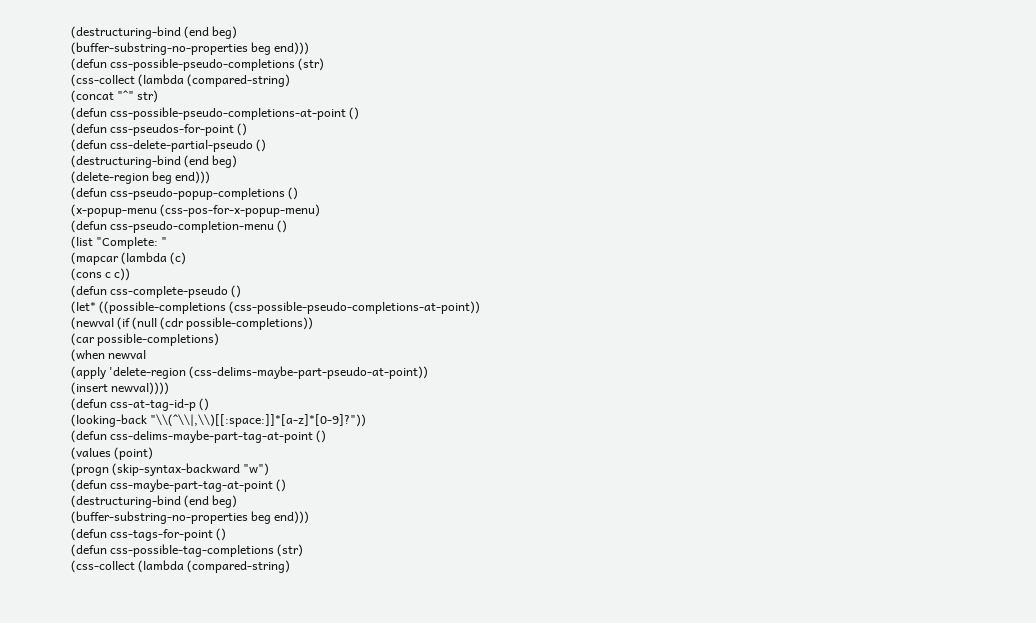(destructuring-bind (end beg)
(buffer-substring-no-properties beg end)))
(defun css-possible-pseudo-completions (str)
(css-collect (lambda (compared-string)
(concat "^" str)
(defun css-possible-pseudo-completions-at-point ()
(defun css-pseudos-for-point ()
(defun css-delete-partial-pseudo ()
(destructuring-bind (end beg)
(delete-region beg end)))
(defun css-pseudo-popup-completions ()
(x-popup-menu (css-pos-for-x-popup-menu)
(defun css-pseudo-completion-menu ()
(list "Complete: "
(mapcar (lambda (c)
(cons c c))
(defun css-complete-pseudo ()
(let* ((possible-completions (css-possible-pseudo-completions-at-point))
(newval (if (null (cdr possible-completions))
(car possible-completions)
(when newval
(apply 'delete-region (css-delims-maybe-part-pseudo-at-point))
(insert newval))))
(defun css-at-tag-id-p ()
(looking-back "\\(^\\|,\\)[[:space:]]*[a-z]*[0-9]?"))
(defun css-delims-maybe-part-tag-at-point ()
(values (point)
(progn (skip-syntax-backward "w")
(defun css-maybe-part-tag-at-point ()
(destructuring-bind (end beg)
(buffer-substring-no-properties beg end)))
(defun css-tags-for-point ()
(defun css-possible-tag-completions (str)
(css-collect (lambda (compared-string)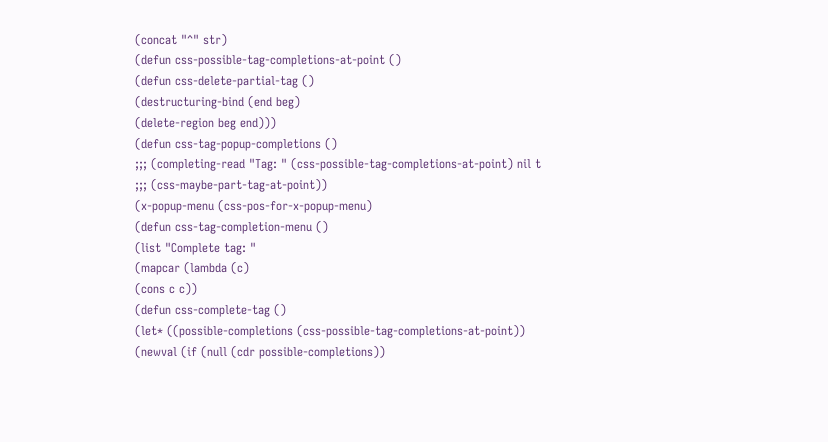(concat "^" str)
(defun css-possible-tag-completions-at-point ()
(defun css-delete-partial-tag ()
(destructuring-bind (end beg)
(delete-region beg end)))
(defun css-tag-popup-completions ()
;;; (completing-read "Tag: " (css-possible-tag-completions-at-point) nil t
;;; (css-maybe-part-tag-at-point))
(x-popup-menu (css-pos-for-x-popup-menu)
(defun css-tag-completion-menu ()
(list "Complete tag: "
(mapcar (lambda (c)
(cons c c))
(defun css-complete-tag ()
(let* ((possible-completions (css-possible-tag-completions-at-point))
(newval (if (null (cdr possible-completions))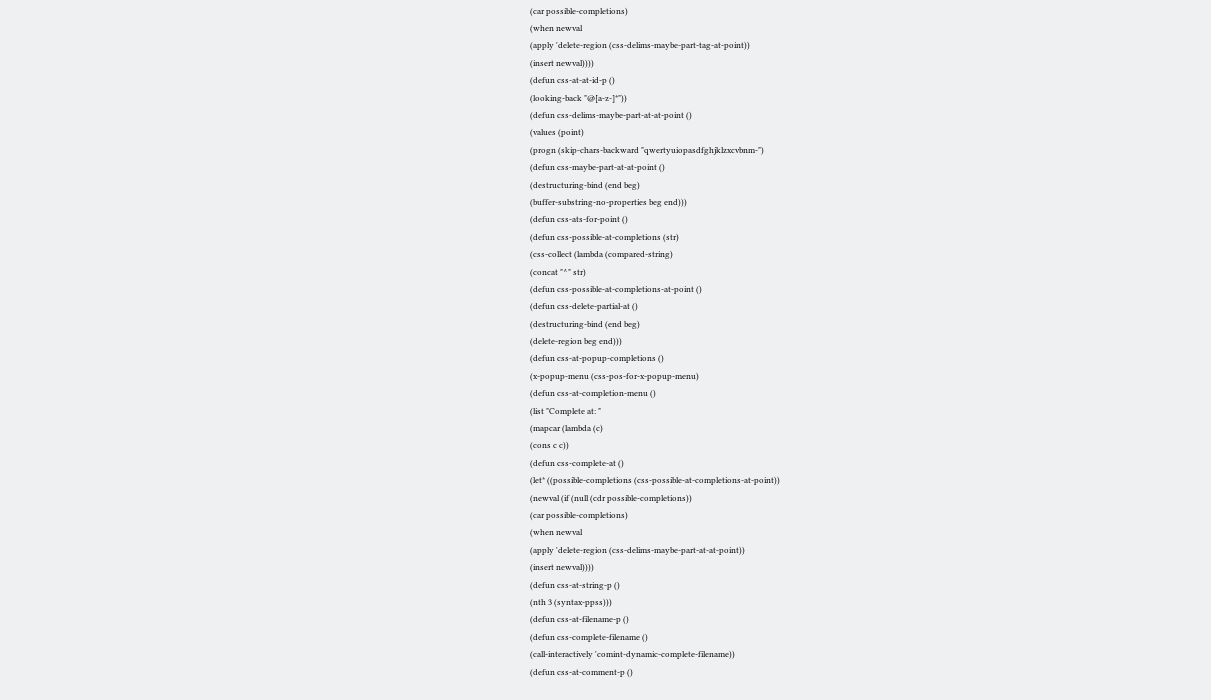(car possible-completions)
(when newval
(apply 'delete-region (css-delims-maybe-part-tag-at-point))
(insert newval))))
(defun css-at-at-id-p ()
(looking-back "@[a-z-]*"))
(defun css-delims-maybe-part-at-at-point ()
(values (point)
(progn (skip-chars-backward "qwertyuiopasdfghjklzxcvbnm-")
(defun css-maybe-part-at-at-point ()
(destructuring-bind (end beg)
(buffer-substring-no-properties beg end)))
(defun css-ats-for-point ()
(defun css-possible-at-completions (str)
(css-collect (lambda (compared-string)
(concat "^" str)
(defun css-possible-at-completions-at-point ()
(defun css-delete-partial-at ()
(destructuring-bind (end beg)
(delete-region beg end)))
(defun css-at-popup-completions ()
(x-popup-menu (css-pos-for-x-popup-menu)
(defun css-at-completion-menu ()
(list "Complete at: "
(mapcar (lambda (c)
(cons c c))
(defun css-complete-at ()
(let* ((possible-completions (css-possible-at-completions-at-point))
(newval (if (null (cdr possible-completions))
(car possible-completions)
(when newval
(apply 'delete-region (css-delims-maybe-part-at-at-point))
(insert newval))))
(defun css-at-string-p ()
(nth 3 (syntax-ppss)))
(defun css-at-filename-p ()
(defun css-complete-filename ()
(call-interactively 'comint-dynamic-complete-filename))
(defun css-at-comment-p ()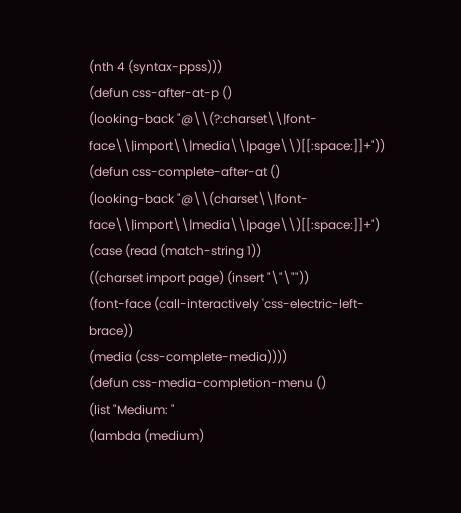(nth 4 (syntax-ppss)))
(defun css-after-at-p ()
(looking-back "@\\(?:charset\\|font-face\\|import\\|media\\|page\\)[[:space:]]+"))
(defun css-complete-after-at ()
(looking-back "@\\(charset\\|font-face\\|import\\|media\\|page\\)[[:space:]]+")
(case (read (match-string 1))
((charset import page) (insert "\"\""))
(font-face (call-interactively 'css-electric-left-brace))
(media (css-complete-media))))
(defun css-media-completion-menu ()
(list "Medium: "
(lambda (medium)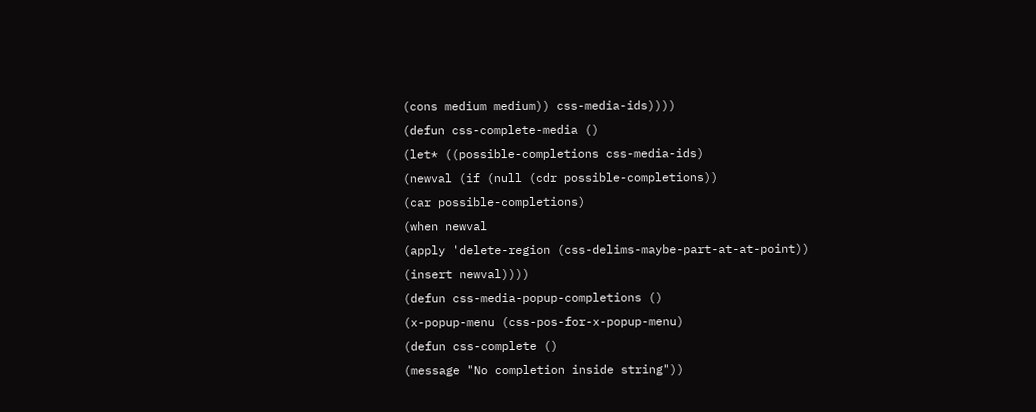(cons medium medium)) css-media-ids))))
(defun css-complete-media ()
(let* ((possible-completions css-media-ids)
(newval (if (null (cdr possible-completions))
(car possible-completions)
(when newval
(apply 'delete-region (css-delims-maybe-part-at-at-point))
(insert newval))))
(defun css-media-popup-completions ()
(x-popup-menu (css-pos-for-x-popup-menu)
(defun css-complete ()
(message "No completion inside string"))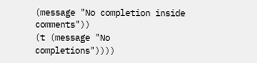(message "No completion inside comments"))
(t (message "No completions"))))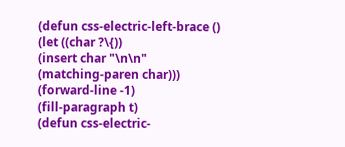(defun css-electric-left-brace ()
(let ((char ?\{))
(insert char "\n\n"
(matching-paren char)))
(forward-line -1)
(fill-paragraph t)
(defun css-electric-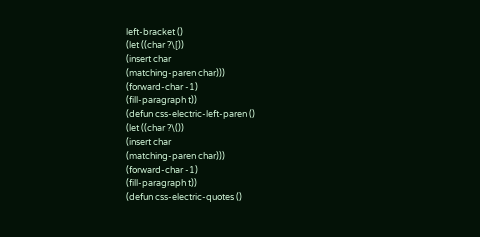left-bracket ()
(let ((char ?\[))
(insert char
(matching-paren char)))
(forward-char -1)
(fill-paragraph t))
(defun css-electric-left-paren ()
(let ((char ?\())
(insert char
(matching-paren char)))
(forward-char -1)
(fill-paragraph t))
(defun css-electric-quotes ()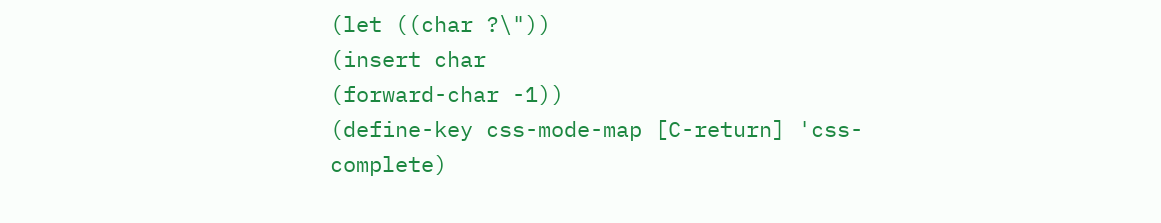(let ((char ?\"))
(insert char
(forward-char -1))
(define-key css-mode-map [C-return] 'css-complete)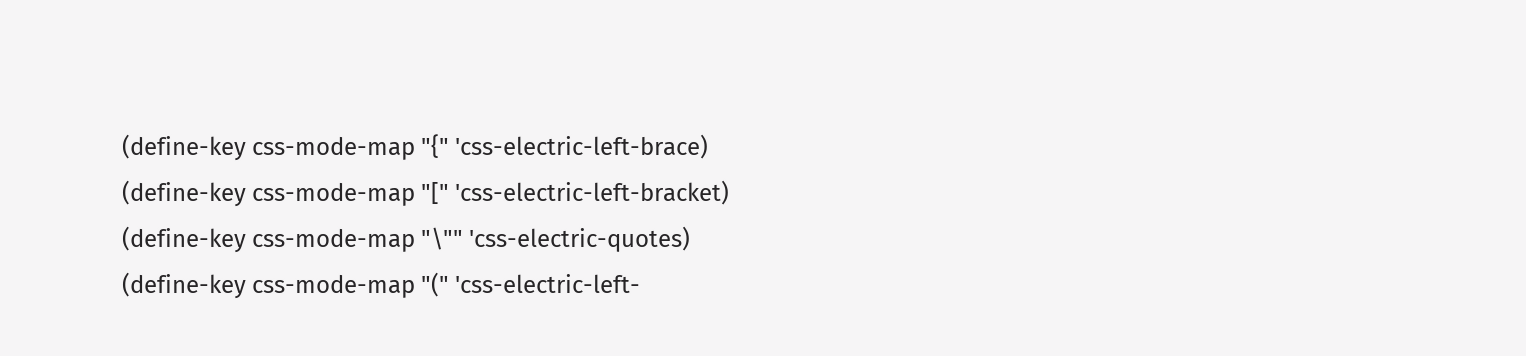(define-key css-mode-map "{" 'css-electric-left-brace)
(define-key css-mode-map "[" 'css-electric-left-bracket)
(define-key css-mode-map "\"" 'css-electric-quotes)
(define-key css-mode-map "(" 'css-electric-left-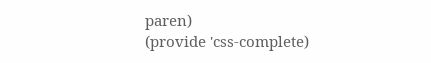paren)
(provide 'css-complete)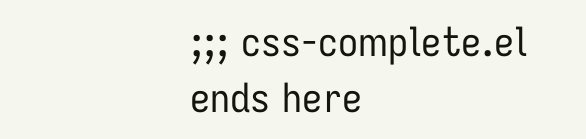;;; css-complete.el ends here